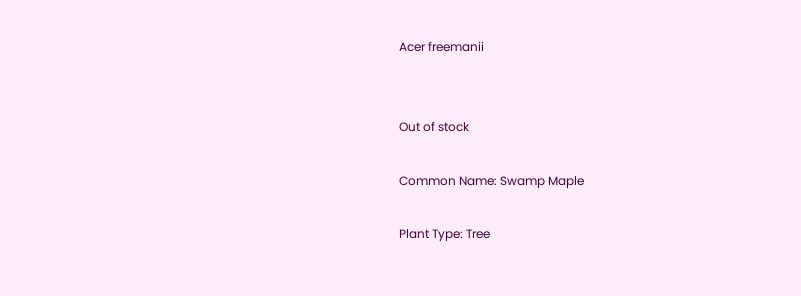Acer freemanii


Out of stock

Common Name: Swamp Maple

Plant Type: Tree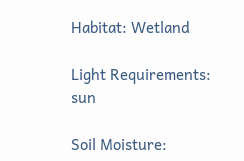Habitat: Wetland

Light Requirements: sun

Soil Moisture: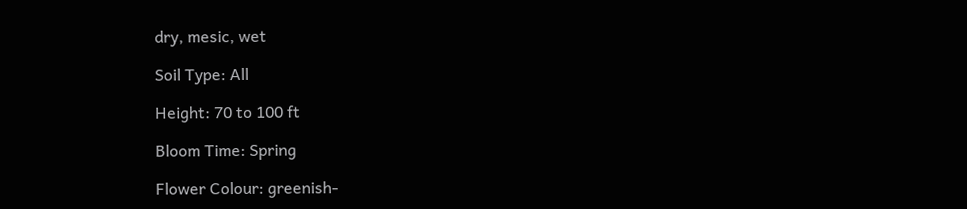dry, mesic, wet

Soil Type: All

Height: 70 to 100 ft

Bloom Time: Spring

Flower Colour: greenish-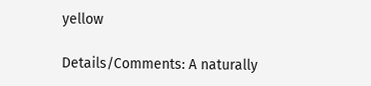yellow

Details/Comments: A naturally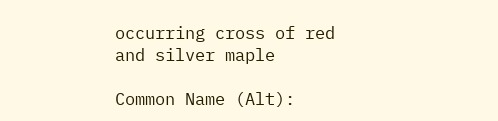occurring cross of red and silver maple

Common Name (Alt):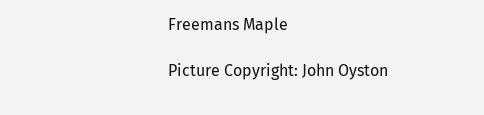Freemans Maple

Picture Copyright: John Oyston